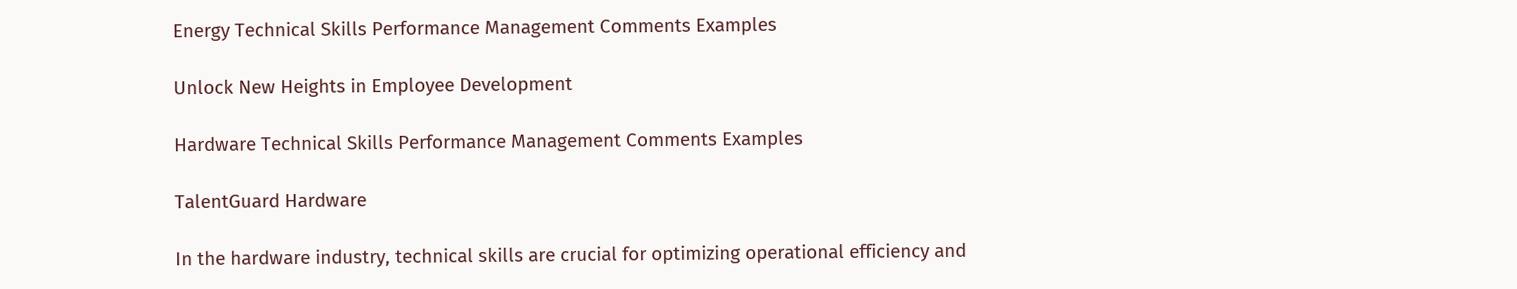Energy Technical Skills Performance Management Comments Examples

Unlock New Heights in Employee Development

Hardware Technical Skills Performance Management Comments Examples

TalentGuard Hardware

In the hardware industry, technical skills are crucial for optimizing operational efficiency and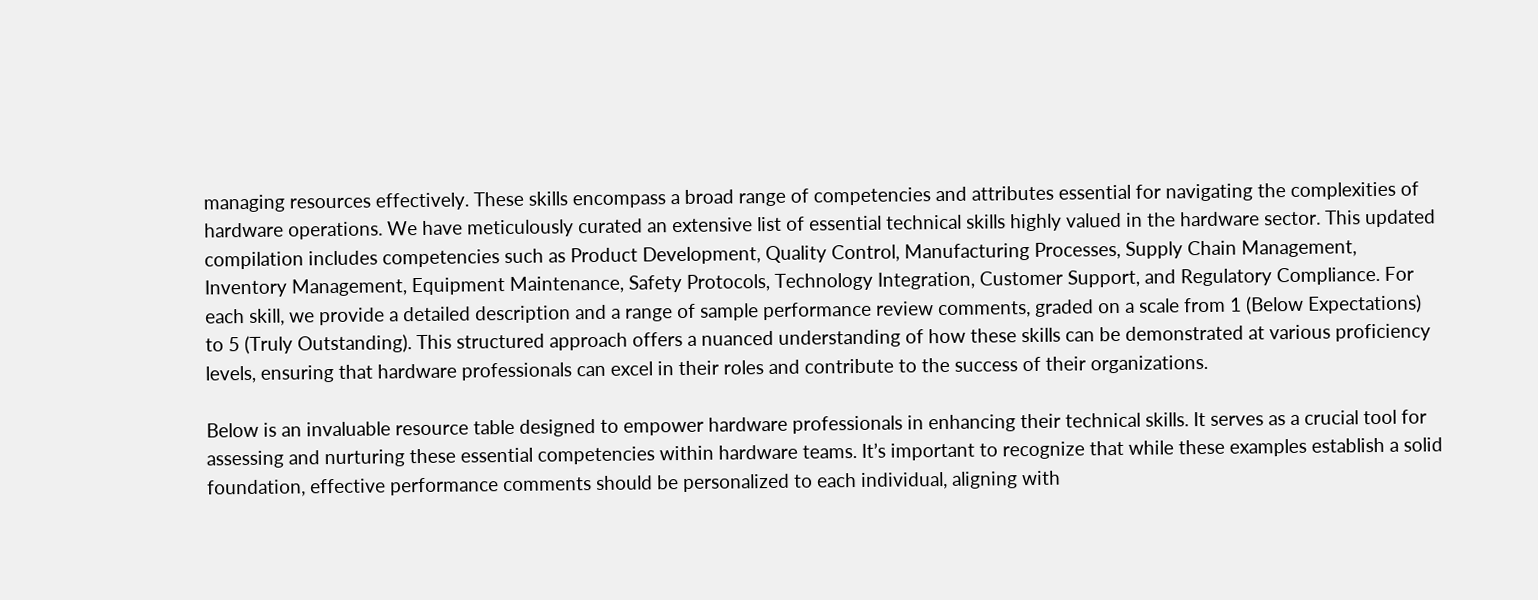managing resources effectively. These skills encompass a broad range of competencies and attributes essential for navigating the complexities of hardware operations. We have meticulously curated an extensive list of essential technical skills highly valued in the hardware sector. This updated compilation includes competencies such as Product Development, Quality Control, Manufacturing Processes, Supply Chain Management, Inventory Management, Equipment Maintenance, Safety Protocols, Technology Integration, Customer Support, and Regulatory Compliance. For each skill, we provide a detailed description and a range of sample performance review comments, graded on a scale from 1 (Below Expectations) to 5 (Truly Outstanding). This structured approach offers a nuanced understanding of how these skills can be demonstrated at various proficiency levels, ensuring that hardware professionals can excel in their roles and contribute to the success of their organizations.

Below is an invaluable resource table designed to empower hardware professionals in enhancing their technical skills. It serves as a crucial tool for assessing and nurturing these essential competencies within hardware teams. It’s important to recognize that while these examples establish a solid foundation, effective performance comments should be personalized to each individual, aligning with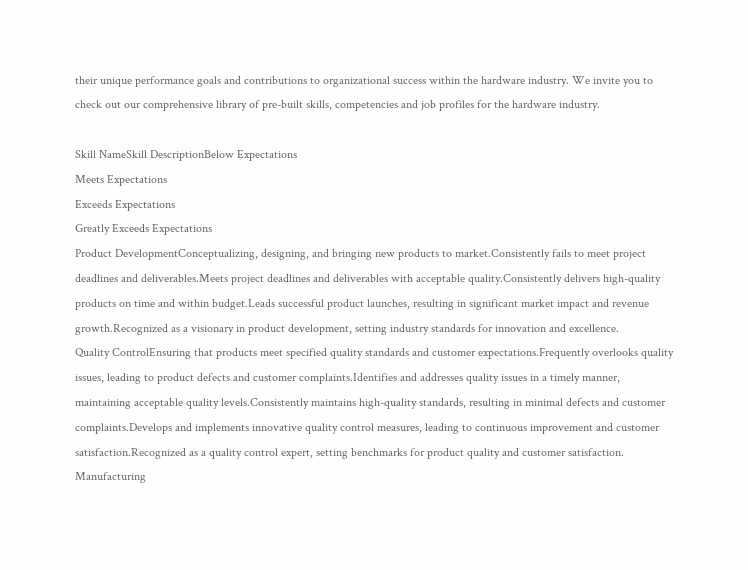their unique performance goals and contributions to organizational success within the hardware industry. We invite you to check out our comprehensive library of pre-built skills, competencies and job profiles for the hardware industry.

Skill NameSkill DescriptionBelow Expectations
Meets Expectations
Exceeds Expectations
Greatly Exceeds Expectations
Product DevelopmentConceptualizing, designing, and bringing new products to market.Consistently fails to meet project deadlines and deliverables.Meets project deadlines and deliverables with acceptable quality.Consistently delivers high-quality products on time and within budget.Leads successful product launches, resulting in significant market impact and revenue growth.Recognized as a visionary in product development, setting industry standards for innovation and excellence.
Quality ControlEnsuring that products meet specified quality standards and customer expectations.Frequently overlooks quality issues, leading to product defects and customer complaints.Identifies and addresses quality issues in a timely manner, maintaining acceptable quality levels.Consistently maintains high-quality standards, resulting in minimal defects and customer complaints.Develops and implements innovative quality control measures, leading to continuous improvement and customer satisfaction.Recognized as a quality control expert, setting benchmarks for product quality and customer satisfaction.
Manufacturing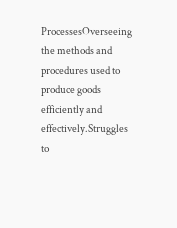ProcessesOverseeing the methods and procedures used to produce goods efficiently and effectively.Struggles to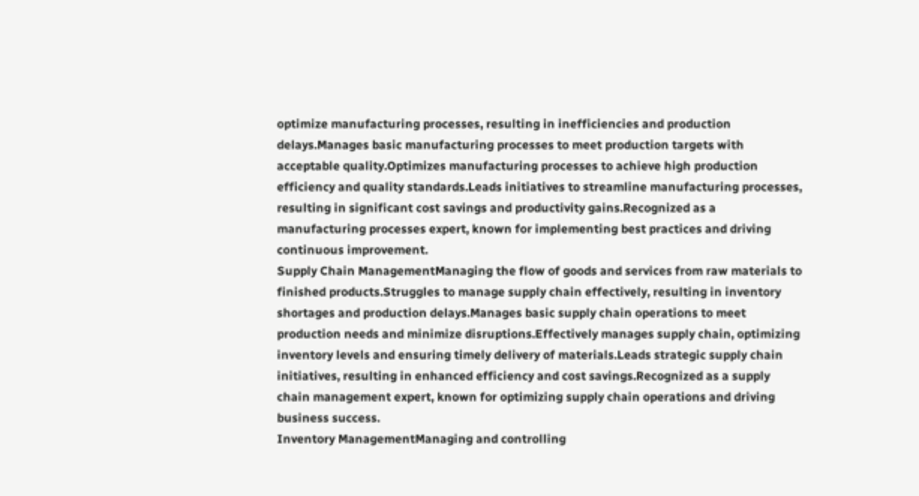optimize manufacturing processes, resulting in inefficiencies and production delays.Manages basic manufacturing processes to meet production targets with acceptable quality.Optimizes manufacturing processes to achieve high production efficiency and quality standards.Leads initiatives to streamline manufacturing processes, resulting in significant cost savings and productivity gains.Recognized as a manufacturing processes expert, known for implementing best practices and driving continuous improvement.
Supply Chain ManagementManaging the flow of goods and services from raw materials to finished products.Struggles to manage supply chain effectively, resulting in inventory shortages and production delays.Manages basic supply chain operations to meet production needs and minimize disruptions.Effectively manages supply chain, optimizing inventory levels and ensuring timely delivery of materials.Leads strategic supply chain initiatives, resulting in enhanced efficiency and cost savings.Recognized as a supply chain management expert, known for optimizing supply chain operations and driving business success.
Inventory ManagementManaging and controlling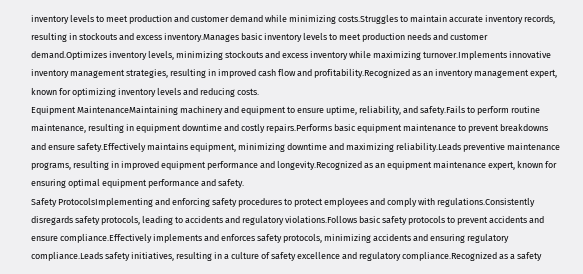inventory levels to meet production and customer demand while minimizing costs.Struggles to maintain accurate inventory records, resulting in stockouts and excess inventory.Manages basic inventory levels to meet production needs and customer demand.Optimizes inventory levels, minimizing stockouts and excess inventory while maximizing turnover.Implements innovative inventory management strategies, resulting in improved cash flow and profitability.Recognized as an inventory management expert, known for optimizing inventory levels and reducing costs.
Equipment MaintenanceMaintaining machinery and equipment to ensure uptime, reliability, and safety.Fails to perform routine maintenance, resulting in equipment downtime and costly repairs.Performs basic equipment maintenance to prevent breakdowns and ensure safety.Effectively maintains equipment, minimizing downtime and maximizing reliability.Leads preventive maintenance programs, resulting in improved equipment performance and longevity.Recognized as an equipment maintenance expert, known for ensuring optimal equipment performance and safety.
Safety ProtocolsImplementing and enforcing safety procedures to protect employees and comply with regulations.Consistently disregards safety protocols, leading to accidents and regulatory violations.Follows basic safety protocols to prevent accidents and ensure compliance.Effectively implements and enforces safety protocols, minimizing accidents and ensuring regulatory compliance.Leads safety initiatives, resulting in a culture of safety excellence and regulatory compliance.Recognized as a safety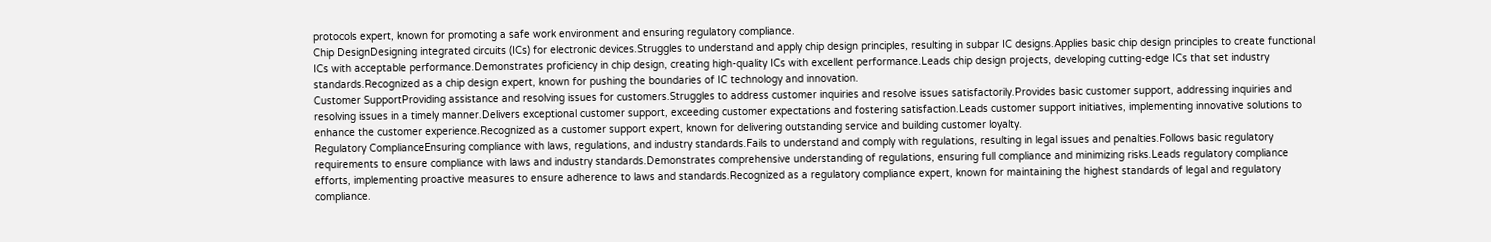protocols expert, known for promoting a safe work environment and ensuring regulatory compliance.
Chip DesignDesigning integrated circuits (ICs) for electronic devices.Struggles to understand and apply chip design principles, resulting in subpar IC designs.Applies basic chip design principles to create functional ICs with acceptable performance.Demonstrates proficiency in chip design, creating high-quality ICs with excellent performance.Leads chip design projects, developing cutting-edge ICs that set industry standards.Recognized as a chip design expert, known for pushing the boundaries of IC technology and innovation.
Customer SupportProviding assistance and resolving issues for customers.Struggles to address customer inquiries and resolve issues satisfactorily.Provides basic customer support, addressing inquiries and resolving issues in a timely manner.Delivers exceptional customer support, exceeding customer expectations and fostering satisfaction.Leads customer support initiatives, implementing innovative solutions to enhance the customer experience.Recognized as a customer support expert, known for delivering outstanding service and building customer loyalty.
Regulatory ComplianceEnsuring compliance with laws, regulations, and industry standards.Fails to understand and comply with regulations, resulting in legal issues and penalties.Follows basic regulatory requirements to ensure compliance with laws and industry standards.Demonstrates comprehensive understanding of regulations, ensuring full compliance and minimizing risks.Leads regulatory compliance efforts, implementing proactive measures to ensure adherence to laws and standards.Recognized as a regulatory compliance expert, known for maintaining the highest standards of legal and regulatory compliance.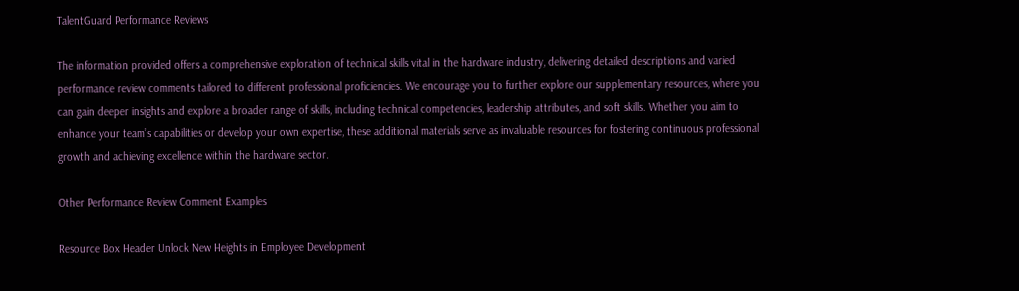TalentGuard Performance Reviews

The information provided offers a comprehensive exploration of technical skills vital in the hardware industry, delivering detailed descriptions and varied performance review comments tailored to different professional proficiencies. We encourage you to further explore our supplementary resources, where you can gain deeper insights and explore a broader range of skills, including technical competencies, leadership attributes, and soft skills. Whether you aim to enhance your team’s capabilities or develop your own expertise, these additional materials serve as invaluable resources for fostering continuous professional growth and achieving excellence within the hardware sector.

Other Performance Review Comment Examples

Resource Box Header Unlock New Heights in Employee Development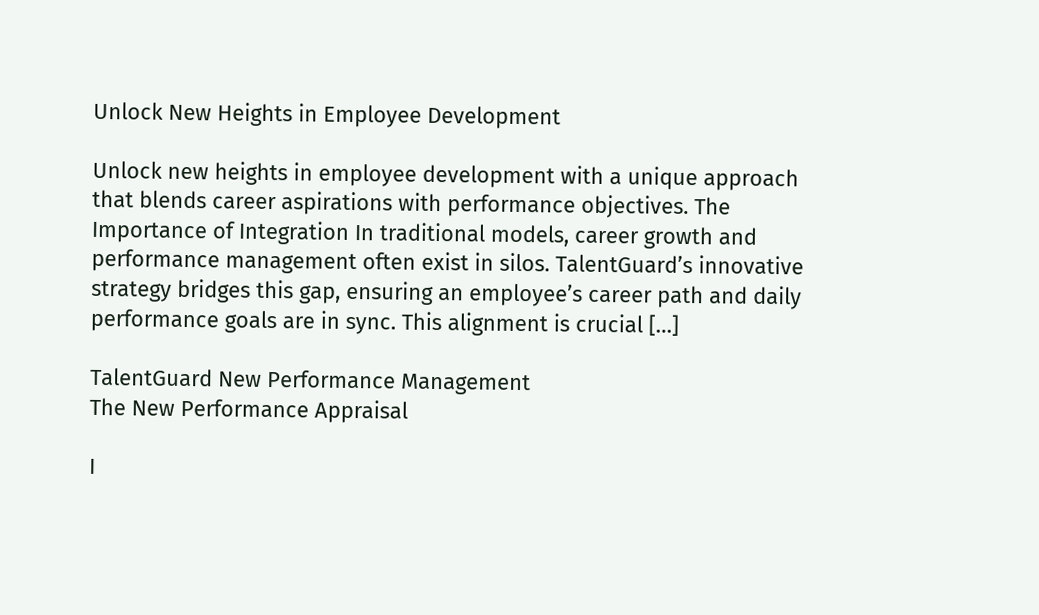Unlock New Heights in Employee Development

Unlock new heights in employee development with a unique approach that blends career aspirations with performance objectives. The Importance of Integration In traditional models, career growth and performance management often exist in silos. TalentGuard’s innovative strategy bridges this gap, ensuring an employee’s career path and daily performance goals are in sync. This alignment is crucial […]

TalentGuard New Performance Management
The New Performance Appraisal

I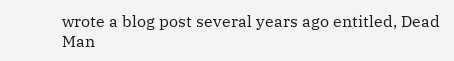wrote a blog post several years ago entitled, Dead Man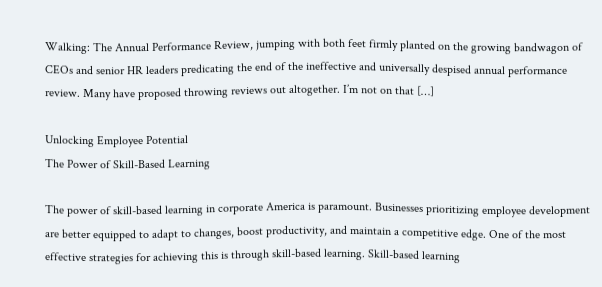Walking: The Annual Performance Review, jumping with both feet firmly planted on the growing bandwagon of CEOs and senior HR leaders predicating the end of the ineffective and universally despised annual performance review. Many have proposed throwing reviews out altogether. I’m not on that […]

Unlocking Employee Potential
The Power of Skill-Based Learning

The power of skill-based learning in corporate America is paramount. Businesses prioritizing employee development are better equipped to adapt to changes, boost productivity, and maintain a competitive edge. One of the most effective strategies for achieving this is through skill-based learning. Skill-based learning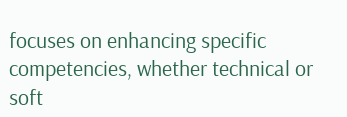focuses on enhancing specific competencies, whether technical or soft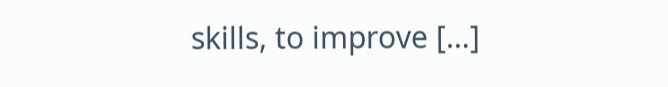skills, to improve […]